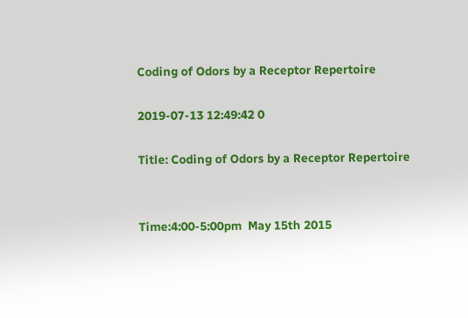Coding of Odors by a Receptor Repertoire

2019-07-13 12:49:42 0

Title: Coding of Odors by a Receptor Repertoire


Time:4:00-5:00pm  May 15th 2015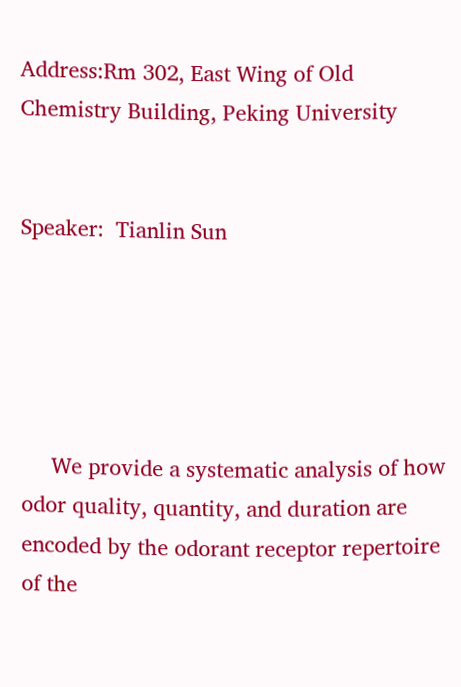Address:Rm 302, East Wing of Old Chemistry Building, Peking University


Speaker:  Tianlin Sun





     We provide a systematic analysis of how odor quality, quantity, and duration are encoded by the odorant receptor repertoire of the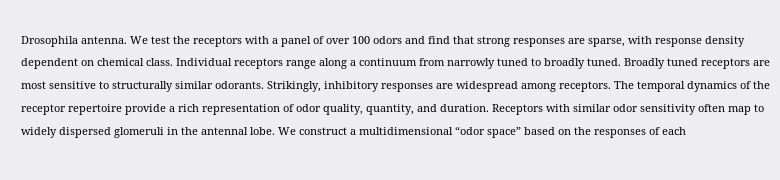Drosophila antenna. We test the receptors with a panel of over 100 odors and find that strong responses are sparse, with response density dependent on chemical class. Individual receptors range along a continuum from narrowly tuned to broadly tuned. Broadly tuned receptors are most sensitive to structurally similar odorants. Strikingly, inhibitory responses are widespread among receptors. The temporal dynamics of the receptor repertoire provide a rich representation of odor quality, quantity, and duration. Receptors with similar odor sensitivity often map to widely dispersed glomeruli in the antennal lobe. We construct a multidimensional “odor space” based on the responses of each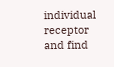individual receptor and find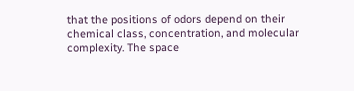that the positions of odors depend on their chemical class, concentration, and molecular complexity. The space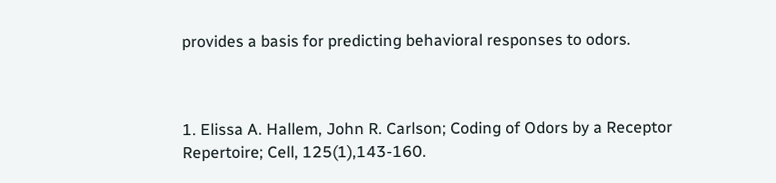provides a basis for predicting behavioral responses to odors.



1. Elissa A. Hallem, John R. Carlson; Coding of Odors by a Receptor Repertoire; Cell, 125(1),143-160.